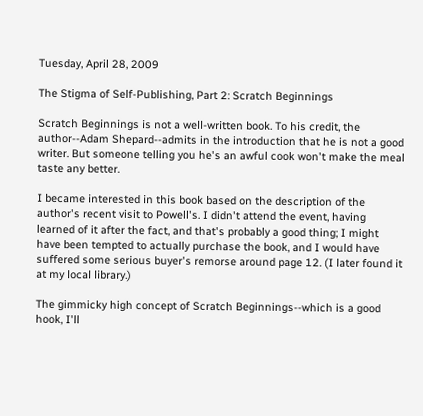Tuesday, April 28, 2009

The Stigma of Self-Publishing, Part 2: Scratch Beginnings

Scratch Beginnings is not a well-written book. To his credit, the author--Adam Shepard--admits in the introduction that he is not a good writer. But someone telling you he's an awful cook won't make the meal taste any better.

I became interested in this book based on the description of the author's recent visit to Powell's. I didn't attend the event, having learned of it after the fact, and that's probably a good thing; I might have been tempted to actually purchase the book, and I would have suffered some serious buyer's remorse around page 12. (I later found it at my local library.)

The gimmicky high concept of Scratch Beginnings--which is a good hook, I'll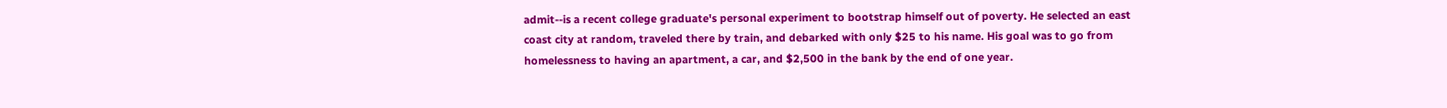admit--is a recent college graduate's personal experiment to bootstrap himself out of poverty. He selected an east coast city at random, traveled there by train, and debarked with only $25 to his name. His goal was to go from homelessness to having an apartment, a car, and $2,500 in the bank by the end of one year.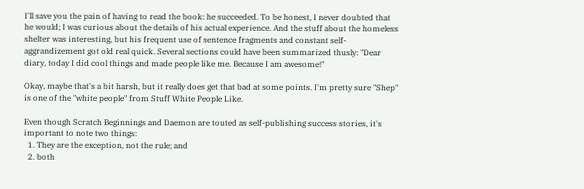I'll save you the pain of having to read the book: he succeeded. To be honest, I never doubted that he would; I was curious about the details of his actual experience. And the stuff about the homeless shelter was interesting, but his frequent use of sentence fragments and constant self-aggrandizement got old real quick. Several sections could have been summarized thusly: "Dear diary, today I did cool things and made people like me. Because I am awesome!"

Okay, maybe that's a bit harsh, but it really does get that bad at some points. I'm pretty sure "Shep" is one of the "white people" from Stuff White People Like.

Even though Scratch Beginnings and Daemon are touted as self-publishing success stories, it's important to note two things:
  1. They are the exception, not the rule; and
  2. both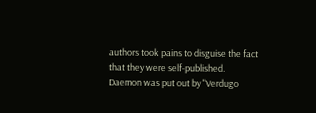authors took pains to disguise the fact that they were self-published.
Daemon was put out by "Verdugo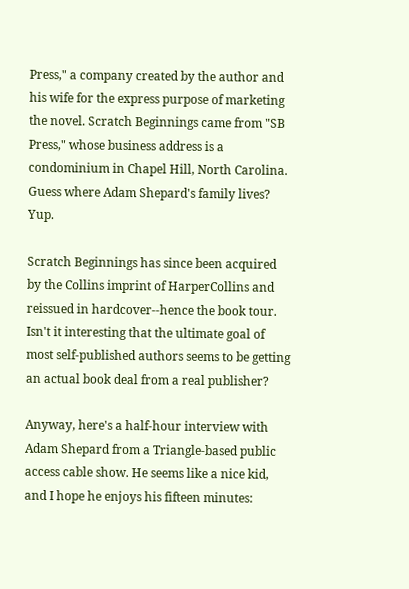Press," a company created by the author and his wife for the express purpose of marketing the novel. Scratch Beginnings came from "SB Press," whose business address is a condominium in Chapel Hill, North Carolina. Guess where Adam Shepard's family lives? Yup.

Scratch Beginnings has since been acquired by the Collins imprint of HarperCollins and reissued in hardcover--hence the book tour. Isn't it interesting that the ultimate goal of most self-published authors seems to be getting an actual book deal from a real publisher?

Anyway, here's a half-hour interview with Adam Shepard from a Triangle-based public access cable show. He seems like a nice kid, and I hope he enjoys his fifteen minutes: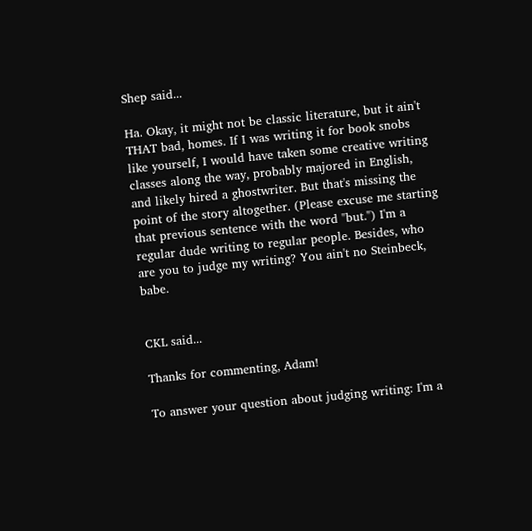Shep said...

Ha. Okay, it might not be classic literature, but it ain't THAT bad, homes. If I was writing it for book snobs like yourself, I would have taken some creative writing classes along the way, probably majored in English, and likely hired a ghostwriter. But that's missing the point of the story altogether. (Please excuse me starting that previous sentence with the word "but.") I'm a regular dude writing to regular people. Besides, who are you to judge my writing? You ain't no Steinbeck, babe.


CKL said...

Thanks for commenting, Adam!

To answer your question about judging writing: I'm a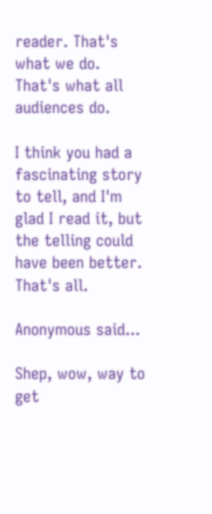reader. That's what we do. That's what all audiences do.

I think you had a fascinating story to tell, and I'm glad I read it, but the telling could have been better. That's all.

Anonymous said...

Shep, wow, way to get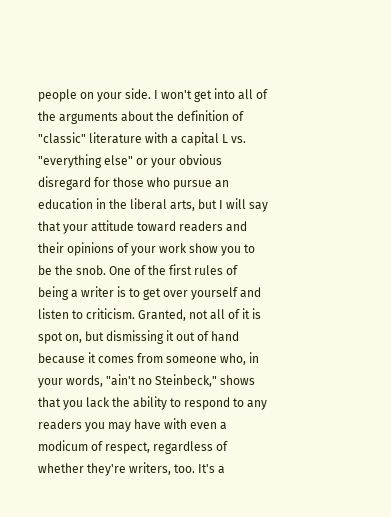people on your side. I won't get into all of the arguments about the definition of "classic" literature with a capital L vs. "everything else" or your obvious disregard for those who pursue an education in the liberal arts, but I will say that your attitude toward readers and their opinions of your work show you to be the snob. One of the first rules of being a writer is to get over yourself and listen to criticism. Granted, not all of it is spot on, but dismissing it out of hand because it comes from someone who, in your words, "ain't no Steinbeck," shows that you lack the ability to respond to any readers you may have with even a modicum of respect, regardless of whether they're writers, too. It's a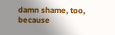damn shame, too, because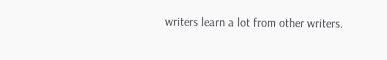writers learn a lot from other writers.